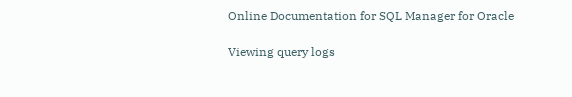Online Documentation for SQL Manager for Oracle

Viewing query logs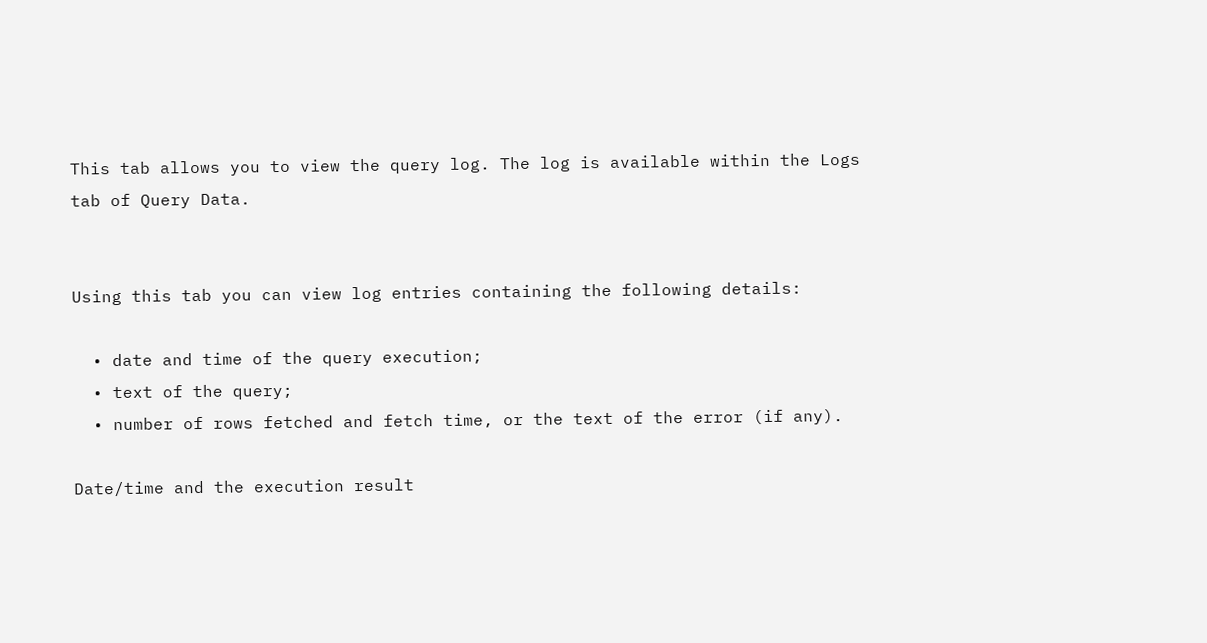This tab allows you to view the query log. The log is available within the Logs tab of Query Data.


Using this tab you can view log entries containing the following details:

  • date and time of the query execution;
  • text of the query;
  • number of rows fetched and fetch time, or the text of the error (if any).

Date/time and the execution result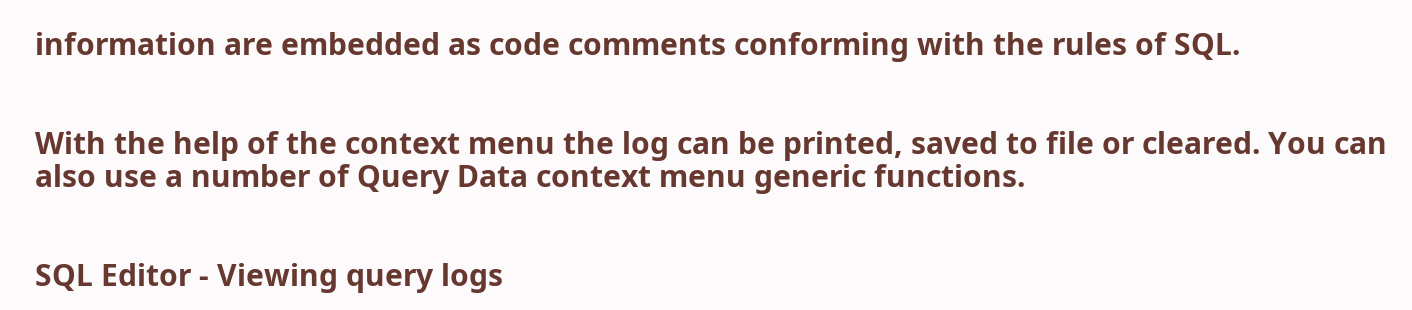information are embedded as code comments conforming with the rules of SQL.


With the help of the context menu the log can be printed, saved to file or cleared. You can also use a number of Query Data context menu generic functions.


SQL Editor - Viewing query logs